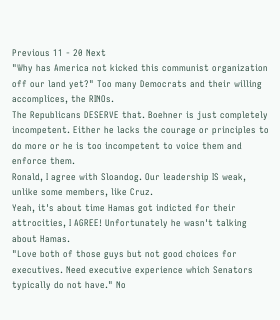Previous 11 - 20 Next
"Why has America not kicked this communist organization off our land yet?" Too many Democrats and their willing accomplices, the RINOs.
The Republicans DESERVE that. Boehner is just completely incompetent. Either he lacks the courage or principles to do more or he is too incompetent to voice them and enforce them.
Ronald, I agree with Sloandog. Our leadership IS weak, unlike some members, like Cruz.
Yeah, it's about time Hamas got indicted for their attrocities, I AGREE! Unfortunately he wasn't talking about Hamas.
"Love both of those guys but not good choices for executives. Need executive experience which Senators typically do not have." No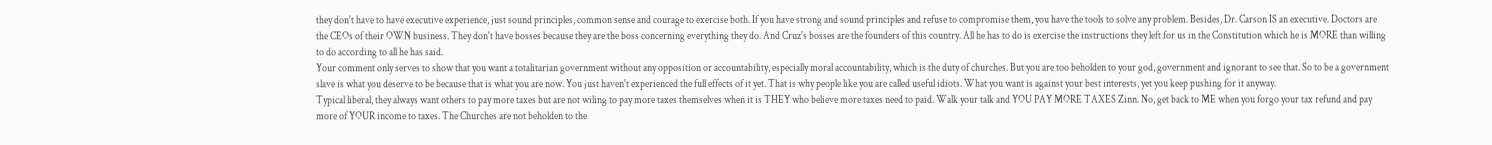they don't have to have executive experience, just sound principles, common sense and courage to exercise both. If you have strong and sound principles and refuse to compromise them, you have the tools to solve any problem. Besides, Dr. Carson IS an executive. Doctors are the CEOs of their OWN business. They don't have bosses because they are the boss concerning everything they do. And Cruz's bosses are the founders of this country. All he has to do is exercise the instructions they left for us in the Constitution which he is MORE than willing to do according to all he has said.
Your comment only serves to show that you want a totalitarian government without any opposition or accountability, especially moral accountability, which is the duty of churches. But you are too beholden to your god, government and ignorant to see that. So to be a government slave is what you deserve to be because that is what you are now. You just haven't experienced the full effects of it yet. That is why people like you are called useful idiots. What you want is against your best interests, yet you keep pushing for it anyway.
Typical liberal, they always want others to pay more taxes but are not wiling to pay more taxes themselves when it is THEY who believe more taxes need to paid. Walk your talk and YOU PAY MORE TAXES Zinn. No, get back to ME when you forgo your tax refund and pay more of YOUR income to taxes. The Churches are not beholden to the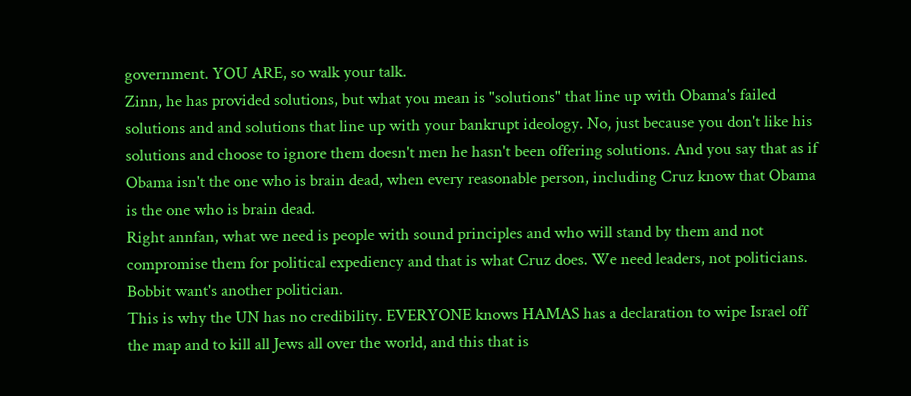government. YOU ARE, so walk your talk.
Zinn, he has provided solutions, but what you mean is "solutions" that line up with Obama's failed solutions and and solutions that line up with your bankrupt ideology. No, just because you don't like his solutions and choose to ignore them doesn't men he hasn't been offering solutions. And you say that as if Obama isn't the one who is brain dead, when every reasonable person, including Cruz know that Obama is the one who is brain dead.
Right annfan, what we need is people with sound principles and who will stand by them and not compromise them for political expediency and that is what Cruz does. We need leaders, not politicians. Bobbit want's another politician.
This is why the UN has no credibility. EVERYONE knows HAMAS has a declaration to wipe Israel off the map and to kill all Jews all over the world, and this that is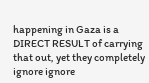happening in Gaza is a DIRECT RESULT of carrying that out, yet they completely ignore ignore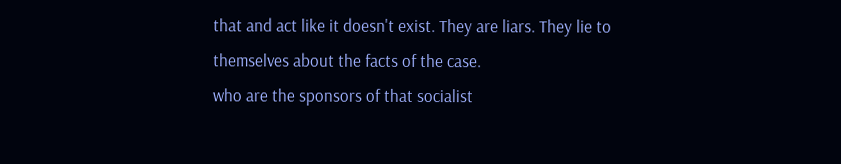that and act like it doesn't exist. They are liars. They lie to themselves about the facts of the case.
who are the sponsors of that socialist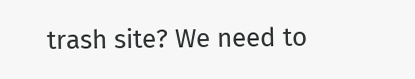trash site? We need to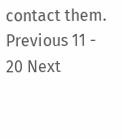contact them.
Previous 11 - 20 Next